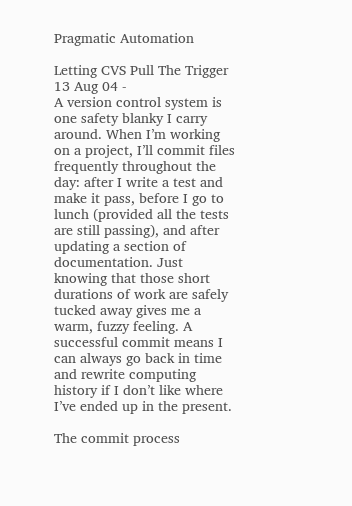Pragmatic Automation

Letting CVS Pull The Trigger
13 Aug 04 -
A version control system is one safety blanky I carry around. When I’m working on a project, I’ll commit files frequently throughout the day: after I write a test and make it pass, before I go to lunch (provided all the tests are still passing), and after updating a section of documentation. Just knowing that those short durations of work are safely tucked away gives me a warm, fuzzy feeling. A successful commit means I can always go back in time and rewrite computing history if I don’t like where I’ve ended up in the present.

The commit process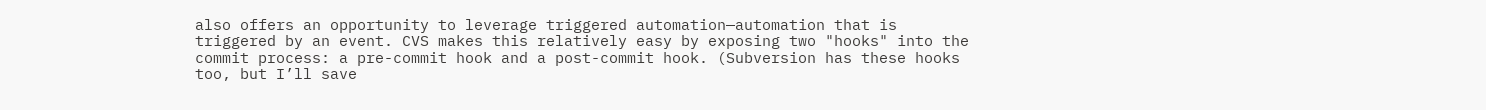also offers an opportunity to leverage triggered automation—automation that is triggered by an event. CVS makes this relatively easy by exposing two "hooks" into the commit process: a pre-commit hook and a post-commit hook. (Subversion has these hooks too, but I’ll save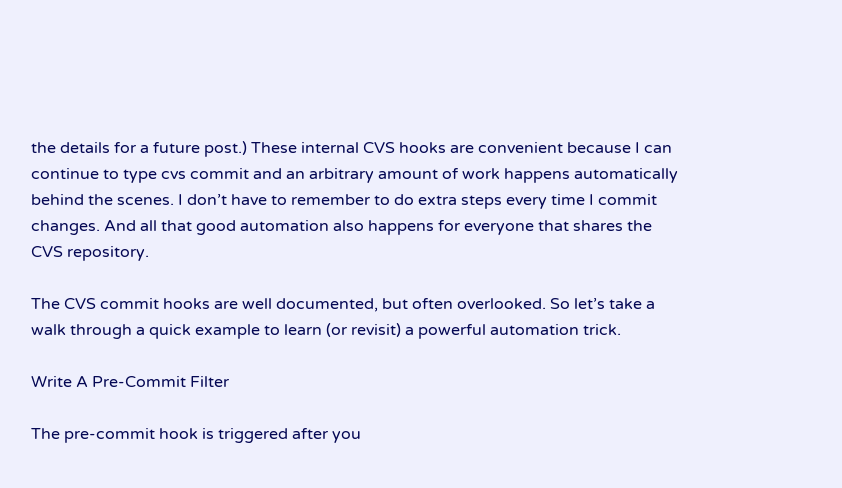the details for a future post.) These internal CVS hooks are convenient because I can continue to type cvs commit and an arbitrary amount of work happens automatically behind the scenes. I don’t have to remember to do extra steps every time I commit changes. And all that good automation also happens for everyone that shares the CVS repository.

The CVS commit hooks are well documented, but often overlooked. So let’s take a walk through a quick example to learn (or revisit) a powerful automation trick.

Write A Pre-Commit Filter

The pre-commit hook is triggered after you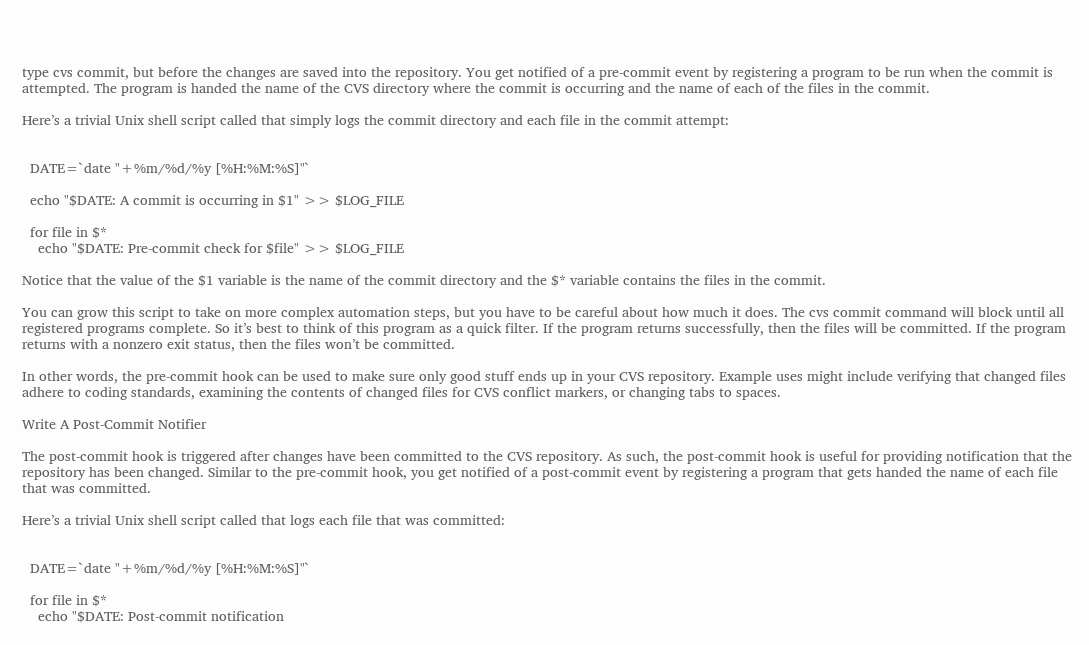type cvs commit, but before the changes are saved into the repository. You get notified of a pre-commit event by registering a program to be run when the commit is attempted. The program is handed the name of the CVS directory where the commit is occurring and the name of each of the files in the commit.

Here’s a trivial Unix shell script called that simply logs the commit directory and each file in the commit attempt:


  DATE=`date "+%m/%d/%y [%H:%M:%S]"`

  echo "$DATE: A commit is occurring in $1" >> $LOG_FILE

  for file in $*
    echo "$DATE: Pre-commit check for $file" >> $LOG_FILE

Notice that the value of the $1 variable is the name of the commit directory and the $* variable contains the files in the commit.

You can grow this script to take on more complex automation steps, but you have to be careful about how much it does. The cvs commit command will block until all registered programs complete. So it’s best to think of this program as a quick filter. If the program returns successfully, then the files will be committed. If the program returns with a nonzero exit status, then the files won’t be committed.

In other words, the pre-commit hook can be used to make sure only good stuff ends up in your CVS repository. Example uses might include verifying that changed files adhere to coding standards, examining the contents of changed files for CVS conflict markers, or changing tabs to spaces.

Write A Post-Commit Notifier

The post-commit hook is triggered after changes have been committed to the CVS repository. As such, the post-commit hook is useful for providing notification that the repository has been changed. Similar to the pre-commit hook, you get notified of a post-commit event by registering a program that gets handed the name of each file that was committed.

Here’s a trivial Unix shell script called that logs each file that was committed:


  DATE=`date "+%m/%d/%y [%H:%M:%S]"`

  for file in $*
    echo "$DATE: Post-commit notification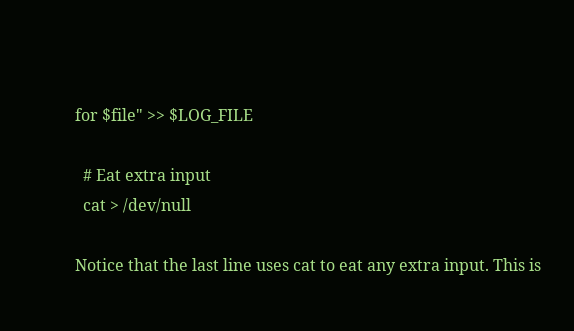for $file" >> $LOG_FILE

  # Eat extra input
  cat > /dev/null

Notice that the last line uses cat to eat any extra input. This is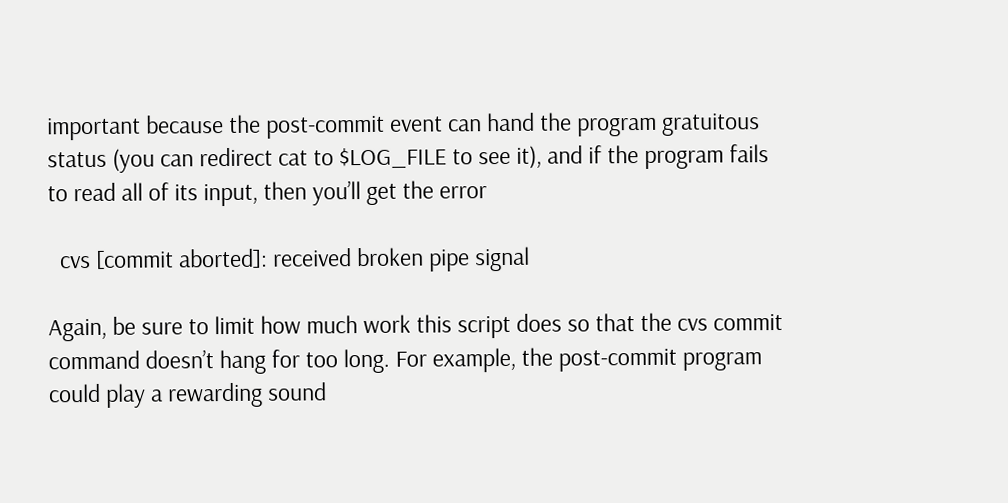important because the post-commit event can hand the program gratuitous status (you can redirect cat to $LOG_FILE to see it), and if the program fails to read all of its input, then you’ll get the error

  cvs [commit aborted]: received broken pipe signal

Again, be sure to limit how much work this script does so that the cvs commit command doesn’t hang for too long. For example, the post-commit program could play a rewarding sound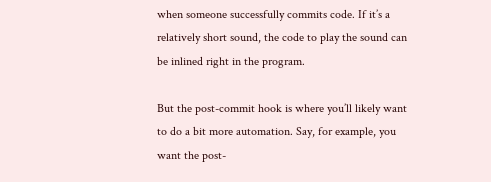when someone successfully commits code. If it’s a relatively short sound, the code to play the sound can be inlined right in the program.

But the post-commit hook is where you’ll likely want to do a bit more automation. Say, for example, you want the post-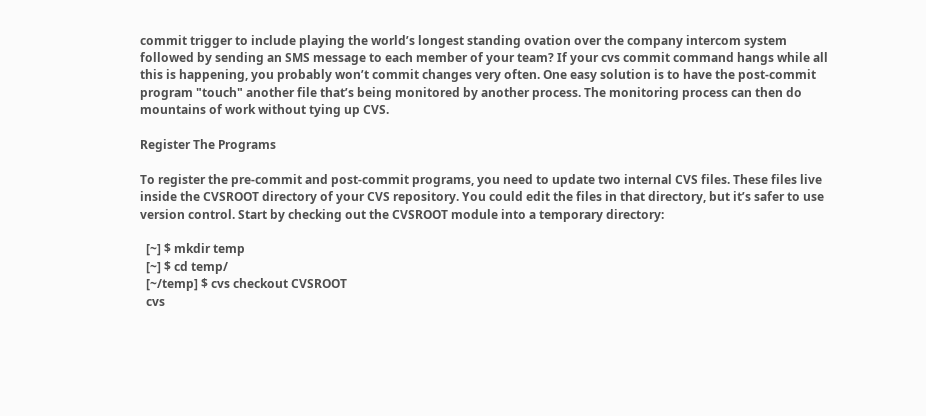commit trigger to include playing the world’s longest standing ovation over the company intercom system followed by sending an SMS message to each member of your team? If your cvs commit command hangs while all this is happening, you probably won’t commit changes very often. One easy solution is to have the post-commit program "touch" another file that’s being monitored by another process. The monitoring process can then do mountains of work without tying up CVS.

Register The Programs

To register the pre-commit and post-commit programs, you need to update two internal CVS files. These files live inside the CVSROOT directory of your CVS repository. You could edit the files in that directory, but it’s safer to use version control. Start by checking out the CVSROOT module into a temporary directory:

  [~] $ mkdir temp
  [~] $ cd temp/
  [~/temp] $ cvs checkout CVSROOT
  cvs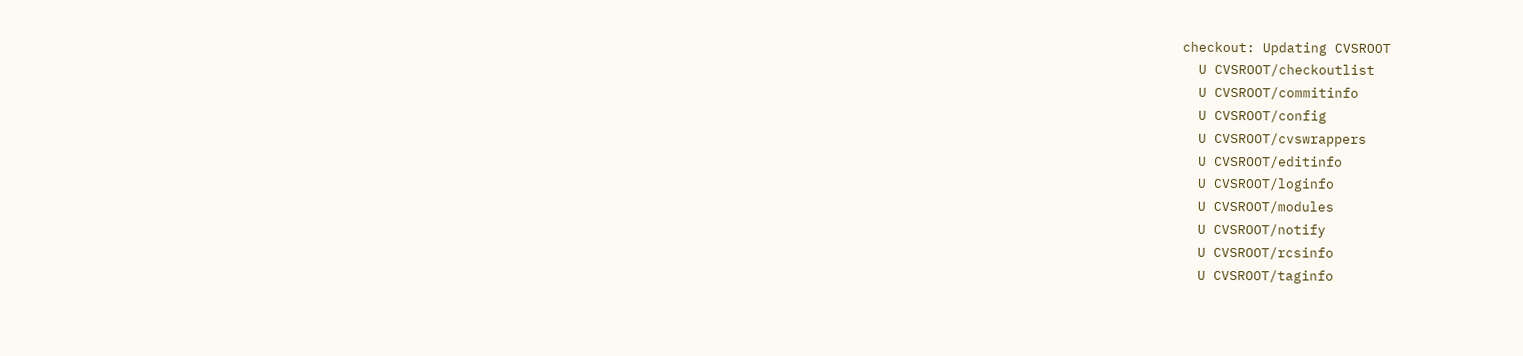checkout: Updating CVSROOT
  U CVSROOT/checkoutlist
  U CVSROOT/commitinfo
  U CVSROOT/config
  U CVSROOT/cvswrappers
  U CVSROOT/editinfo
  U CVSROOT/loginfo
  U CVSROOT/modules
  U CVSROOT/notify
  U CVSROOT/rcsinfo
  U CVSROOT/taginfo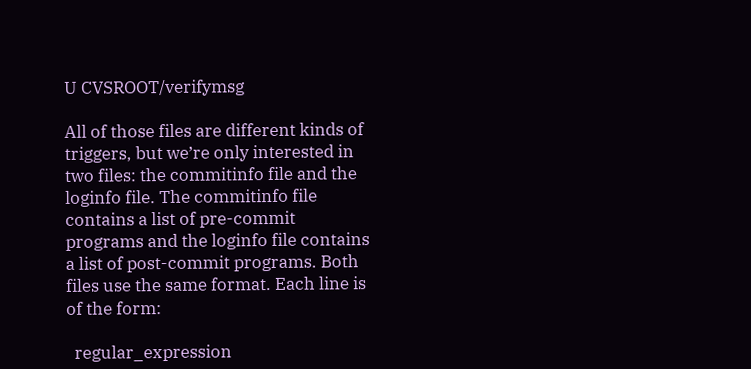U CVSROOT/verifymsg

All of those files are different kinds of triggers, but we’re only interested in two files: the commitinfo file and the loginfo file. The commitinfo file contains a list of pre-commit programs and the loginfo file contains a list of post-commit programs. Both files use the same format. Each line is of the form:

  regular_expression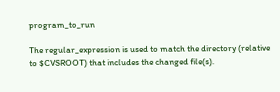program_to_run

The regular_expression is used to match the directory (relative to $CVSROOT) that includes the changed file(s).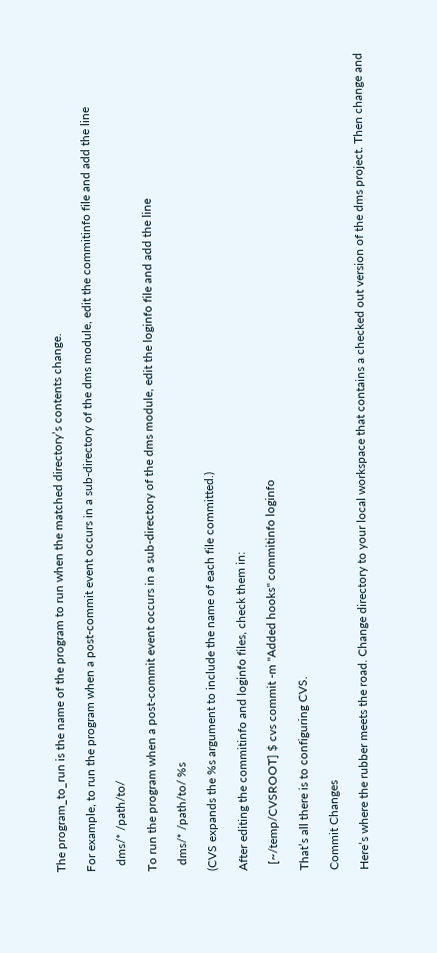The program_to_run is the name of the program to run when the matched directory’s contents change.

For example, to run the program when a post-commit event occurs in a sub-directory of the dms module, edit the commitinfo file and add the line

  dms/* /path/to/

To run the program when a post-commit event occurs in a sub-directory of the dms module, edit the loginfo file and add the line

  dms/* /path/to/ %s

(CVS expands the %s argument to include the name of each file committed.)

After editing the commitinfo and loginfo files, check them in:

  [~/temp/CVSROOT] $ cvs commit -m "Added hooks" commitinfo loginfo

That’s all there is to configuring CVS.

Commit Changes

Here’s where the rubber meets the road. Change directory to your local workspace that contains a checked out version of the dms project. Then change and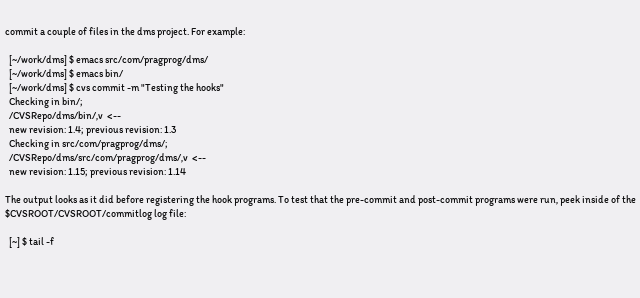commit a couple of files in the dms project. For example:

  [~/work/dms] $ emacs src/com/pragprog/dms/
  [~/work/dms] $ emacs bin/
  [~/work/dms] $ cvs commit -m "Testing the hooks"
  Checking in bin/;
  /CVSRepo/dms/bin/,v  <--
  new revision: 1.4; previous revision: 1.3
  Checking in src/com/pragprog/dms/;
  /CVSRepo/dms/src/com/pragprog/dms/,v  <--
  new revision: 1.15; previous revision: 1.14

The output looks as it did before registering the hook programs. To test that the pre-commit and post-commit programs were run, peek inside of the $CVSROOT/CVSROOT/commitlog log file:

  [~] $ tail -f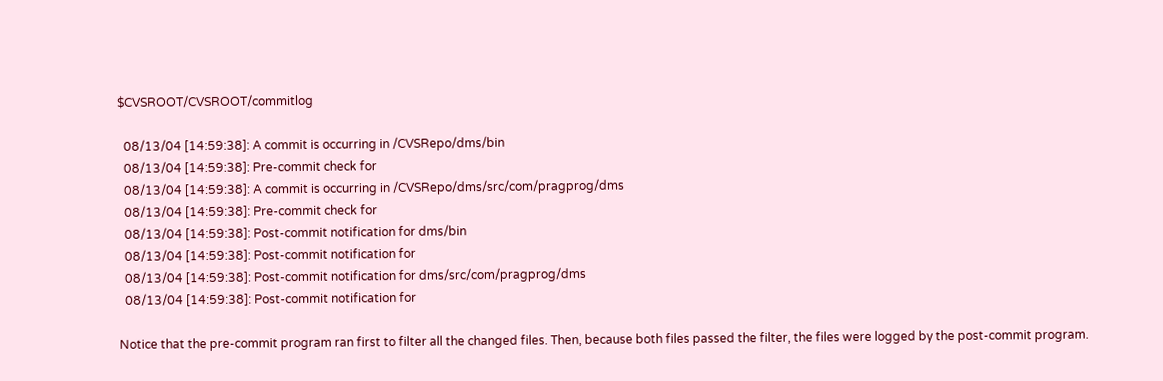$CVSROOT/CVSROOT/commitlog

  08/13/04 [14:59:38]: A commit is occurring in /CVSRepo/dms/bin
  08/13/04 [14:59:38]: Pre-commit check for
  08/13/04 [14:59:38]: A commit is occurring in /CVSRepo/dms/src/com/pragprog/dms
  08/13/04 [14:59:38]: Pre-commit check for
  08/13/04 [14:59:38]: Post-commit notification for dms/bin
  08/13/04 [14:59:38]: Post-commit notification for
  08/13/04 [14:59:38]: Post-commit notification for dms/src/com/pragprog/dms
  08/13/04 [14:59:38]: Post-commit notification for

Notice that the pre-commit program ran first to filter all the changed files. Then, because both files passed the filter, the files were logged by the post-commit program.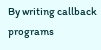By writing callback programs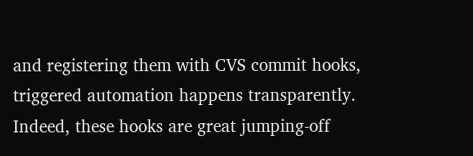and registering them with CVS commit hooks, triggered automation happens transparently. Indeed, these hooks are great jumping-off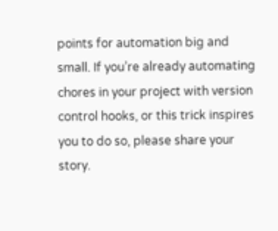points for automation big and small. If you’re already automating chores in your project with version control hooks, or this trick inspires you to do so, please share your story.